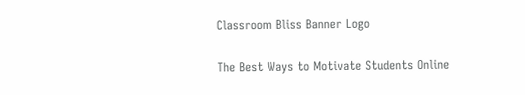Classroom Bliss Banner Logo

The Best Ways to Motivate Students Online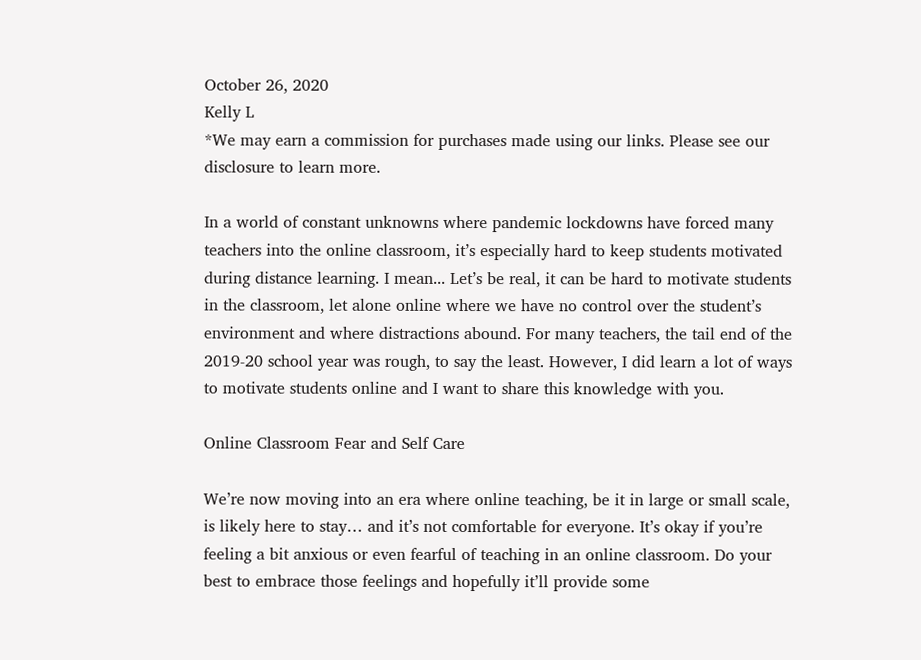October 26, 2020
Kelly L
*We may earn a commission for purchases made using our links. Please see our disclosure to learn more.

In a world of constant unknowns where pandemic lockdowns have forced many teachers into the online classroom, it’s especially hard to keep students motivated during distance learning. I mean... Let’s be real, it can be hard to motivate students in the classroom, let alone online where we have no control over the student’s environment and where distractions abound. For many teachers, the tail end of the 2019-20 school year was rough, to say the least. However, I did learn a lot of ways to motivate students online and I want to share this knowledge with you.

Online Classroom Fear and Self Care

We’re now moving into an era where online teaching, be it in large or small scale, is likely here to stay… and it’s not comfortable for everyone. It’s okay if you’re feeling a bit anxious or even fearful of teaching in an online classroom. Do your best to embrace those feelings and hopefully it’ll provide some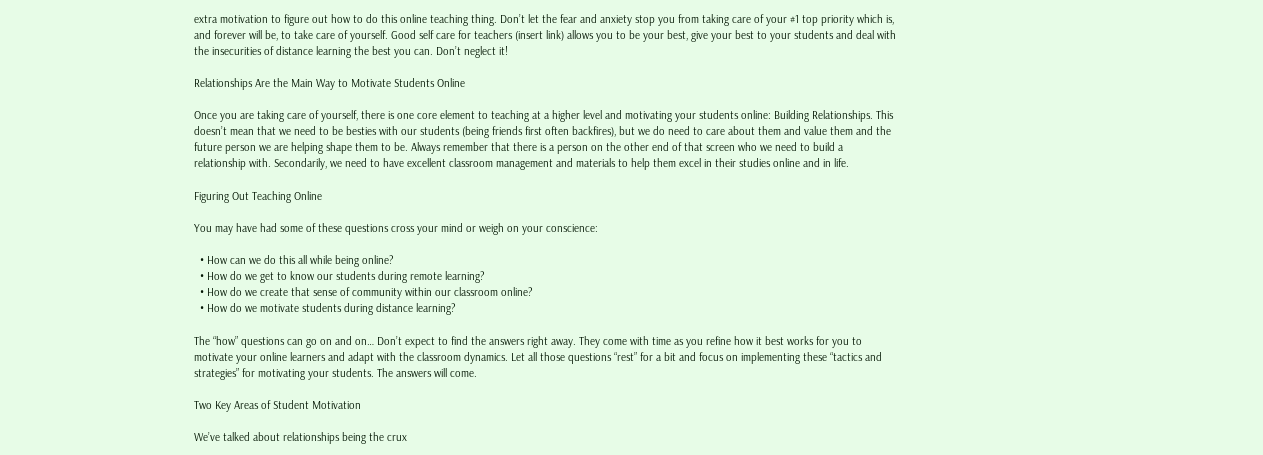extra motivation to figure out how to do this online teaching thing. Don’t let the fear and anxiety stop you from taking care of your #1 top priority which is, and forever will be, to take care of yourself. Good self care for teachers (insert link) allows you to be your best, give your best to your students and deal with the insecurities of distance learning the best you can. Don’t neglect it!

Relationships Are the Main Way to Motivate Students Online

Once you are taking care of yourself, there is one core element to teaching at a higher level and motivating your students online: Building Relationships. This doesn’t mean that we need to be besties with our students (being friends first often backfires), but we do need to care about them and value them and the future person we are helping shape them to be. Always remember that there is a person on the other end of that screen who we need to build a relationship with. Secondarily, we need to have excellent classroom management and materials to help them excel in their studies online and in life.

Figuring Out Teaching Online

You may have had some of these questions cross your mind or weigh on your conscience:

  • How can we do this all while being online?
  • How do we get to know our students during remote learning?
  • How do we create that sense of community within our classroom online?
  • How do we motivate students during distance learning?

The “how” questions can go on and on… Don’t expect to find the answers right away. They come with time as you refine how it best works for you to motivate your online learners and adapt with the classroom dynamics. Let all those questions “rest” for a bit and focus on implementing these “tactics and strategies” for motivating your students. The answers will come.

Two Key Areas of Student Motivation

We’ve talked about relationships being the crux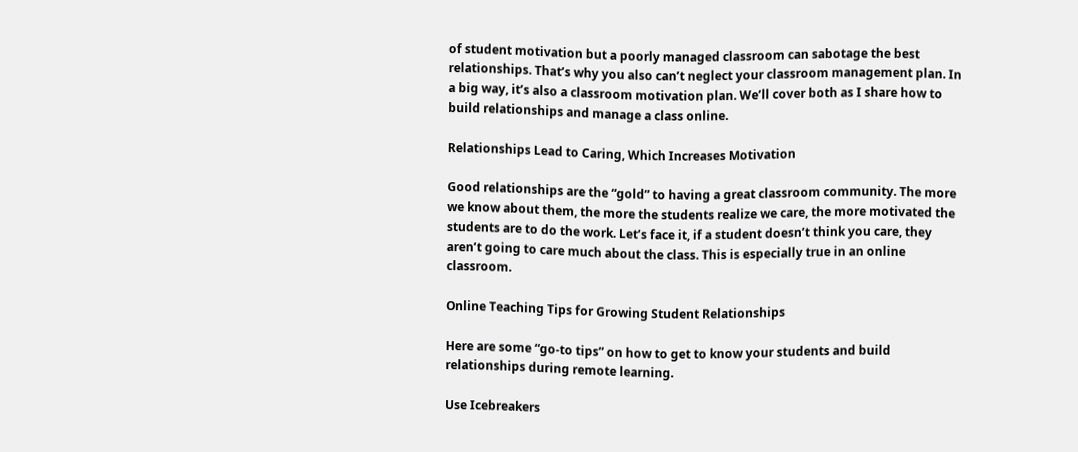of student motivation but a poorly managed classroom can sabotage the best relationships. That’s why you also can’t neglect your classroom management plan. In a big way, it’s also a classroom motivation plan. We’ll cover both as I share how to build relationships and manage a class online.

Relationships Lead to Caring, Which Increases Motivation

Good relationships are the “gold” to having a great classroom community. The more we know about them, the more the students realize we care, the more motivated the students are to do the work. Let’s face it, if a student doesn’t think you care, they aren’t going to care much about the class. This is especially true in an online classroom.

Online Teaching Tips for Growing Student Relationships

Here are some “go-to tips” on how to get to know your students and build relationships during remote learning.

Use Icebreakers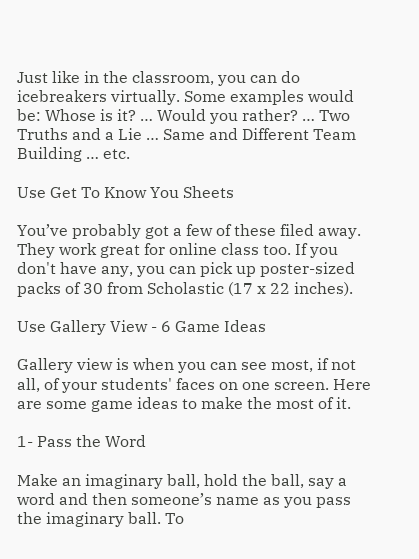Just like in the classroom, you can do icebreakers virtually. Some examples would be: Whose is it? … Would you rather? … Two Truths and a Lie … Same and Different Team Building … etc.

Use Get To Know You Sheets

You’ve probably got a few of these filed away. They work great for online class too. If you don't have any, you can pick up poster-sized packs of 30 from Scholastic (17 x 22 inches).

Use Gallery View - 6 Game Ideas

Gallery view is when you can see most, if not all, of your students' faces on one screen. Here are some game ideas to make the most of it.

1- Pass the Word

Make an imaginary ball, hold the ball, say a word and then someone’s name as you pass the imaginary ball. To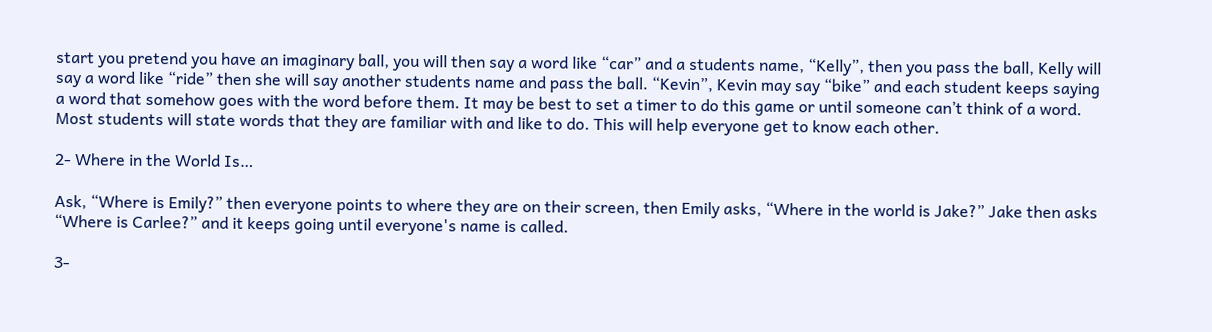start you pretend you have an imaginary ball, you will then say a word like “car” and a students name, “Kelly”, then you pass the ball, Kelly will say a word like “ride” then she will say another students name and pass the ball. “Kevin”, Kevin may say “bike” and each student keeps saying a word that somehow goes with the word before them. It may be best to set a timer to do this game or until someone can’t think of a word. Most students will state words that they are familiar with and like to do. This will help everyone get to know each other.

2- Where in the World Is…

Ask, “Where is Emily?” then everyone points to where they are on their screen, then Emily asks, “Where in the world is Jake?” Jake then asks “Where is Carlee?” and it keeps going until everyone's name is called.

3-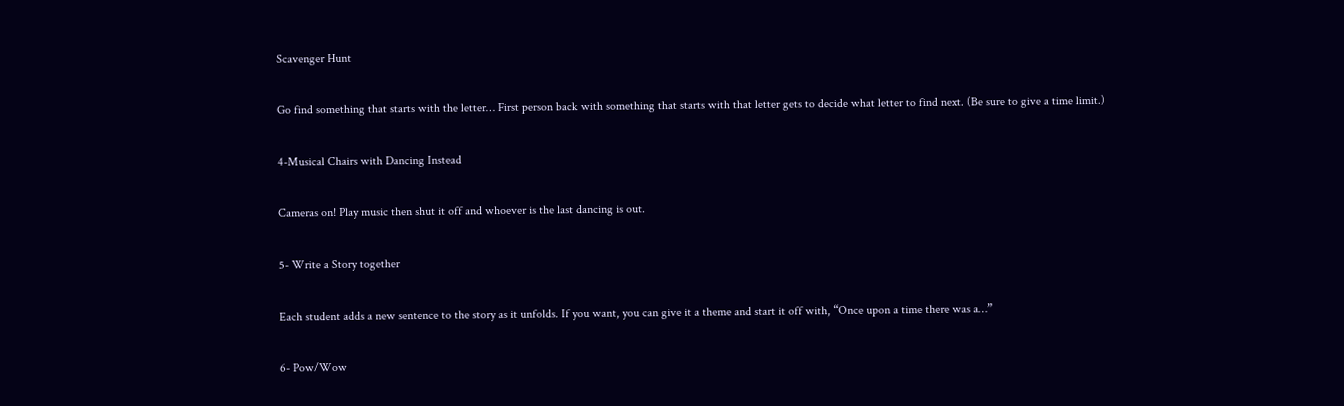Scavenger Hunt

Go find something that starts with the letter… First person back with something that starts with that letter gets to decide what letter to find next. (Be sure to give a time limit.)

4-Musical Chairs with Dancing Instead

Cameras on! Play music then shut it off and whoever is the last dancing is out.

5- Write a Story together

Each student adds a new sentence to the story as it unfolds. If you want, you can give it a theme and start it off with, “Once upon a time there was a…”

6- Pow/Wow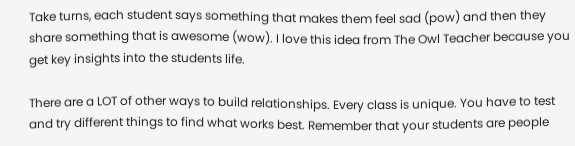Take turns, each student says something that makes them feel sad (pow) and then they share something that is awesome (wow). I love this idea from The Owl Teacher because you get key insights into the students life.

There are a LOT of other ways to build relationships. Every class is unique. You have to test and try different things to find what works best. Remember that your students are people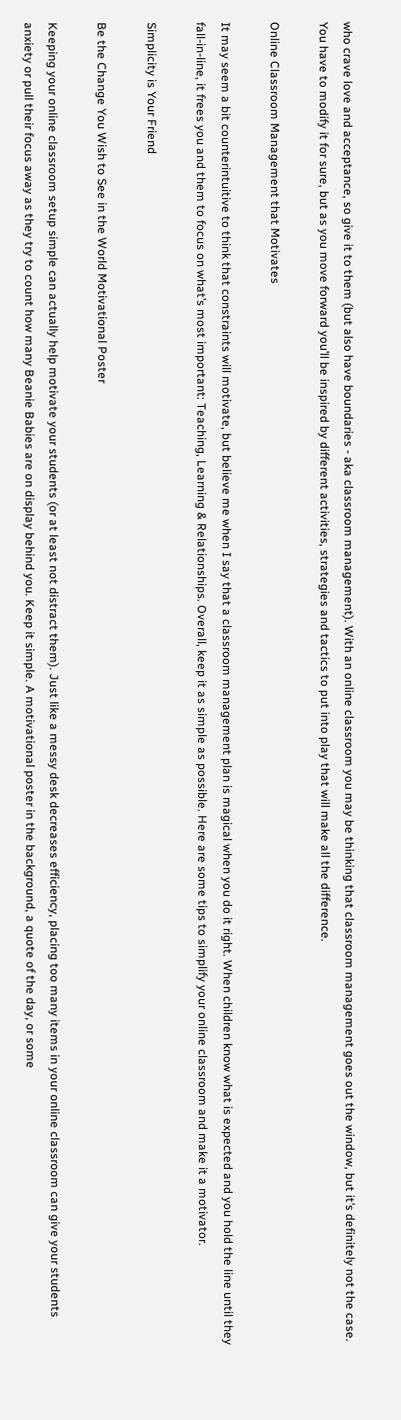who crave love and acceptance, so give it to them (but also have boundaries - aka classroom management). With an online classroom you may be thinking that classroom management goes out the window, but it’s definitely not the case. You have to modify it for sure, but as you move forward you’ll be inspired by different activities, strategies and tactics to put into play that will make all the difference.

Online Classroom Management that Motivates

It may seem a bit counterintuitive to think that constraints will motivate, but believe me when I say that a classroom management plan is magical when you do it right. When children know what is expected and you hold the line until they fall-in-line, it frees you and them to focus on what’s most important: Teaching, Learning & Relationships. Overall, keep it as simple as possible. Here are some tips to simplify your online classroom and make it a motivator.

Simplicity is Your Friend

Be the Change You Wish to See in the World Motivational Poster

Keeping your online classroom setup simple can actually help motivate your students (or at least not distract them). Just like a messy desk decreases efficiency, placing too many items in your online classroom can give your students anxiety or pull their focus away as they try to count how many Beanie Babies are on display behind you. Keep it simple. A motivational poster in the background, a quote of the day, or some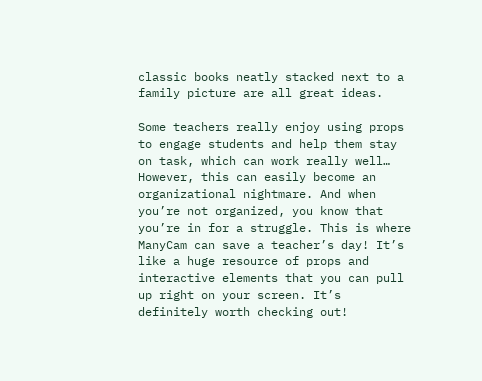classic books neatly stacked next to a family picture are all great ideas.

Some teachers really enjoy using props to engage students and help them stay on task, which can work really well… However, this can easily become an organizational nightmare. And when you’re not organized, you know that you’re in for a struggle. This is where ManyCam can save a teacher’s day! It’s like a huge resource of props and interactive elements that you can pull up right on your screen. It’s definitely worth checking out!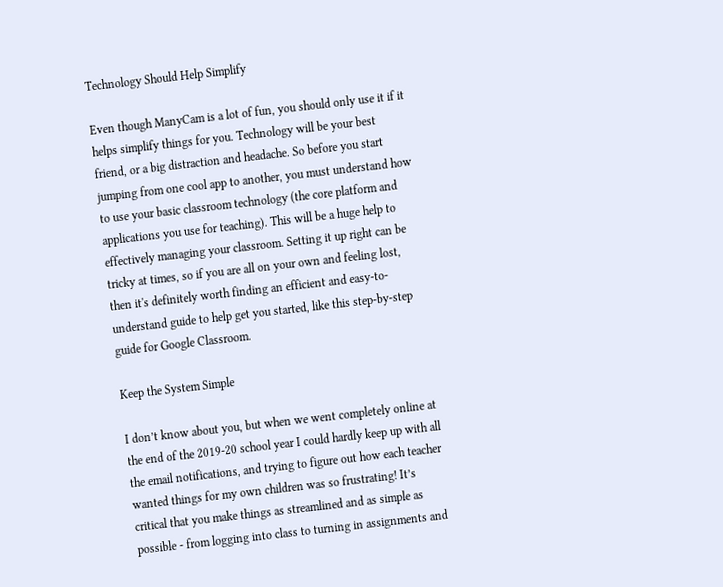Technology Should Help Simplify

Even though ManyCam is a lot of fun, you should only use it if it helps simplify things for you. Technology will be your best friend, or a big distraction and headache. So before you start jumping from one cool app to another, you must understand how to use your basic classroom technology (the core platform and applications you use for teaching). This will be a huge help to effectively managing your classroom. Setting it up right can be tricky at times, so if you are all on your own and feeling lost, then it's definitely worth finding an efficient and easy-to-understand guide to help get you started, like this step-by-step guide for Google Classroom.

Keep the System Simple

I don’t know about you, but when we went completely online at the end of the 2019-20 school year I could hardly keep up with all the email notifications, and trying to figure out how each teacher wanted things for my own children was so frustrating! It’s critical that you make things as streamlined and as simple as possible - from logging into class to turning in assignments and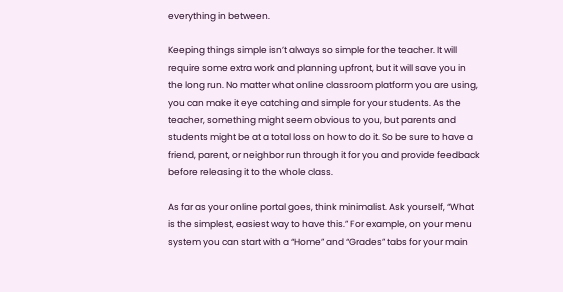everything in between.

Keeping things simple isn’t always so simple for the teacher. It will require some extra work and planning upfront, but it will save you in the long run. No matter what online classroom platform you are using, you can make it eye catching and simple for your students. As the teacher, something might seem obvious to you, but parents and students might be at a total loss on how to do it. So be sure to have a friend, parent, or neighbor run through it for you and provide feedback before releasing it to the whole class.

As far as your online portal goes, think minimalist. Ask yourself, “What is the simplest, easiest way to have this.” For example, on your menu system you can start with a “Home” and “Grades” tabs for your main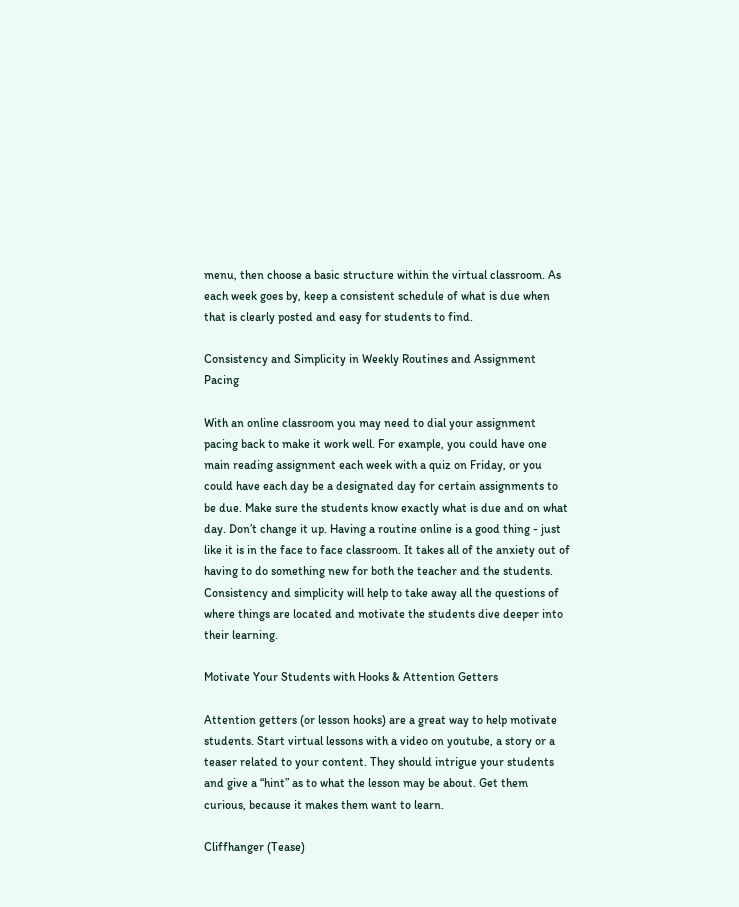menu, then choose a basic structure within the virtual classroom. As each week goes by, keep a consistent schedule of what is due when that is clearly posted and easy for students to find.

Consistency and Simplicity in Weekly Routines and Assignment Pacing

With an online classroom you may need to dial your assignment pacing back to make it work well. For example, you could have one main reading assignment each week with a quiz on Friday, or you could have each day be a designated day for certain assignments to be due. Make sure the students know exactly what is due and on what day. Don’t change it up. Having a routine online is a good thing - just like it is in the face to face classroom. It takes all of the anxiety out of having to do something new for both the teacher and the students. Consistency and simplicity will help to take away all the questions of where things are located and motivate the students dive deeper into their learning.

Motivate Your Students with Hooks & Attention Getters

Attention getters (or lesson hooks) are a great way to help motivate students. Start virtual lessons with a video on youtube, a story or a teaser related to your content. They should intrigue your students and give a “hint” as to what the lesson may be about. Get them curious, because it makes them want to learn.

Cliffhanger (Tease)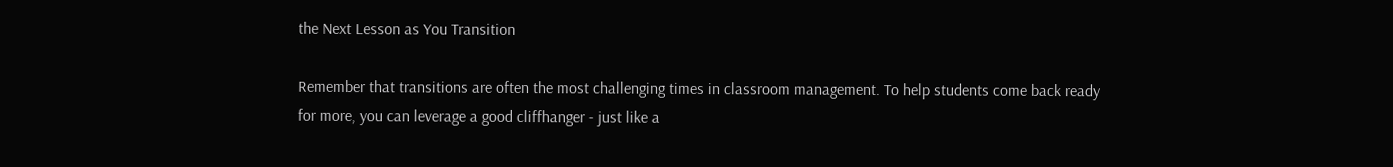the Next Lesson as You Transition

Remember that transitions are often the most challenging times in classroom management. To help students come back ready for more, you can leverage a good cliffhanger - just like a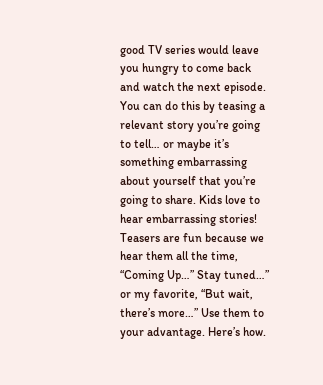good TV series would leave you hungry to come back and watch the next episode. You can do this by teasing a relevant story you’re going to tell… or maybe it’s something embarrassing about yourself that you’re going to share. Kids love to hear embarrassing stories! Teasers are fun because we hear them all the time, “Coming Up…” Stay tuned…” or my favorite, “But wait, there’s more…” Use them to your advantage. Here’s how.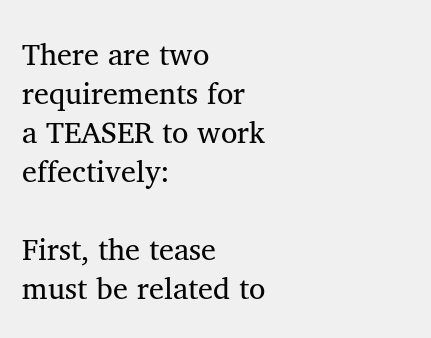There are two requirements for a TEASER to work effectively:

First, the tease must be related to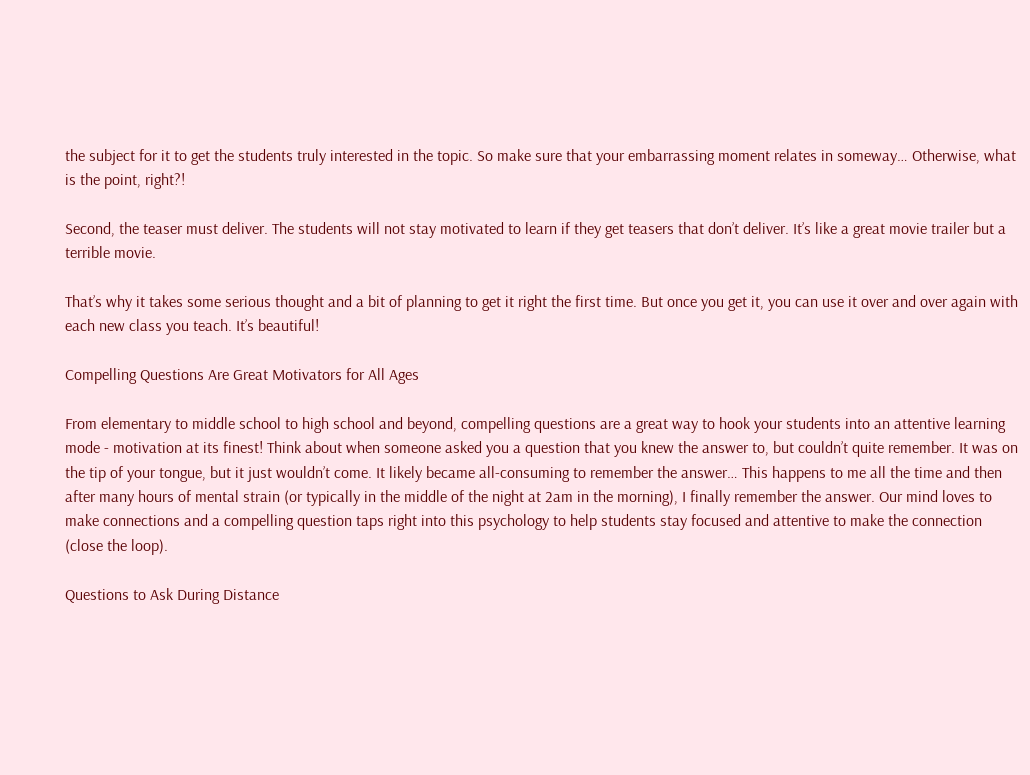the subject for it to get the students truly interested in the topic. So make sure that your embarrassing moment relates in someway… Otherwise, what is the point, right?!

Second, the teaser must deliver. The students will not stay motivated to learn if they get teasers that don’t deliver. It’s like a great movie trailer but a terrible movie.

That’s why it takes some serious thought and a bit of planning to get it right the first time. But once you get it, you can use it over and over again with each new class you teach. It’s beautiful!

Compelling Questions Are Great Motivators for All Ages

From elementary to middle school to high school and beyond, compelling questions are a great way to hook your students into an attentive learning mode - motivation at its finest! Think about when someone asked you a question that you knew the answer to, but couldn’t quite remember. It was on the tip of your tongue, but it just wouldn’t come. It likely became all-consuming to remember the answer… This happens to me all the time and then after many hours of mental strain (or typically in the middle of the night at 2am in the morning), I finally remember the answer. Our mind loves to make connections and a compelling question taps right into this psychology to help students stay focused and attentive to make the connection (close the loop).

Questions to Ask During Distance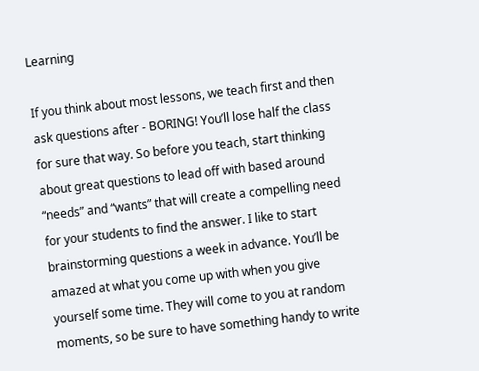Learning

If you think about most lessons, we teach first and then ask questions after - BORING! You’ll lose half the class for sure that way. So before you teach, start thinking about great questions to lead off with based around “needs” and “wants” that will create a compelling need for your students to find the answer. I like to start brainstorming questions a week in advance. You’ll be amazed at what you come up with when you give yourself some time. They will come to you at random moments, so be sure to have something handy to write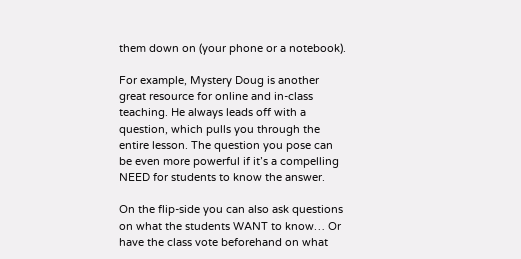them down on (your phone or a notebook).

For example, Mystery Doug is another great resource for online and in-class teaching. He always leads off with a question, which pulls you through the entire lesson. The question you pose can be even more powerful if it’s a compelling NEED for students to know the answer.

On the flip-side you can also ask questions on what the students WANT to know… Or have the class vote beforehand on what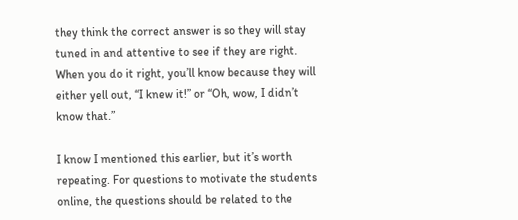they think the correct answer is so they will stay tuned in and attentive to see if they are right. When you do it right, you’ll know because they will either yell out, “I knew it!” or “Oh, wow, I didn’t know that.”

I know I mentioned this earlier, but it’s worth repeating. For questions to motivate the students online, the questions should be related to the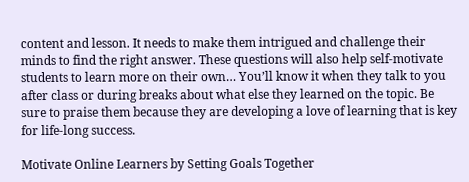content and lesson. It needs to make them intrigued and challenge their minds to find the right answer. These questions will also help self-motivate students to learn more on their own… You’ll know it when they talk to you after class or during breaks about what else they learned on the topic. Be sure to praise them because they are developing a love of learning that is key for life-long success.

Motivate Online Learners by Setting Goals Together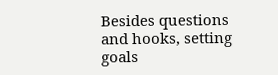Besides questions and hooks, setting goals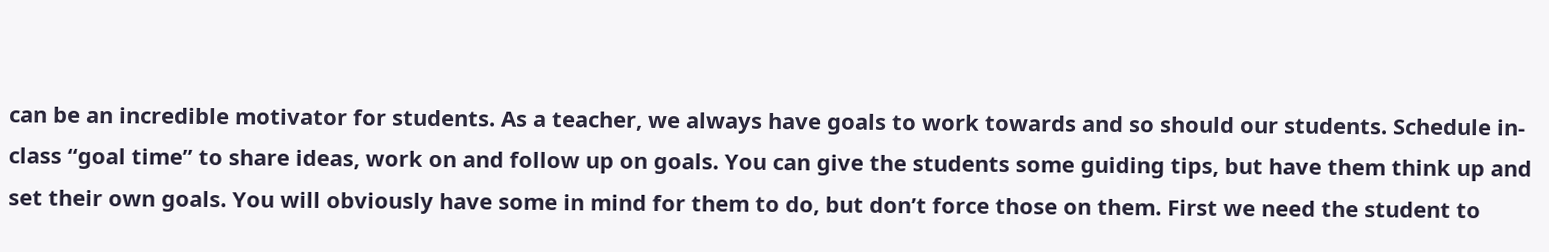can be an incredible motivator for students. As a teacher, we always have goals to work towards and so should our students. Schedule in-class “goal time” to share ideas, work on and follow up on goals. You can give the students some guiding tips, but have them think up and set their own goals. You will obviously have some in mind for them to do, but don’t force those on them. First we need the student to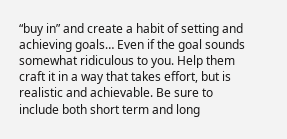“buy in” and create a habit of setting and achieving goals… Even if the goal sounds somewhat ridiculous to you. Help them craft it in a way that takes effort, but is realistic and achievable. Be sure to include both short term and long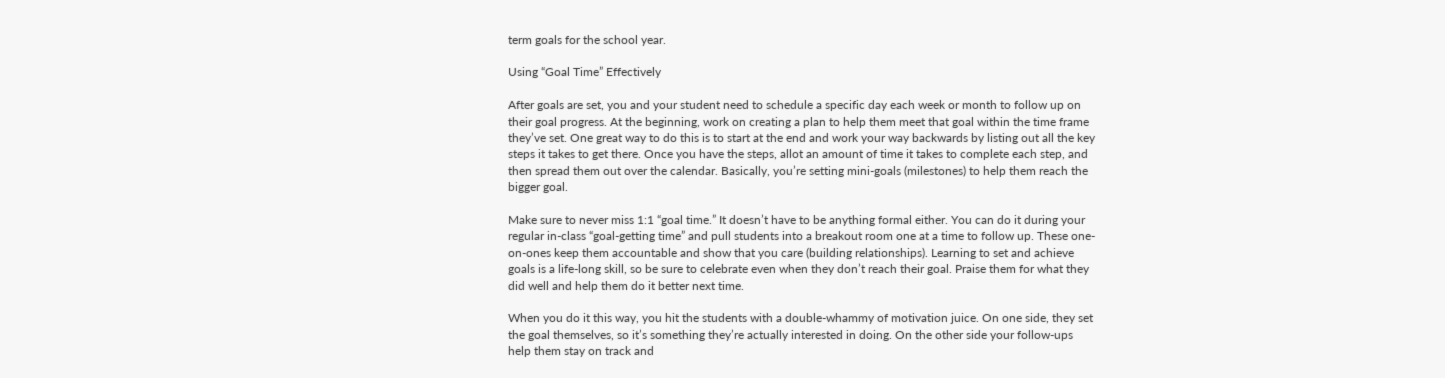term goals for the school year.

Using “Goal Time” Effectively

After goals are set, you and your student need to schedule a specific day each week or month to follow up on their goal progress. At the beginning, work on creating a plan to help them meet that goal within the time frame they’ve set. One great way to do this is to start at the end and work your way backwards by listing out all the key steps it takes to get there. Once you have the steps, allot an amount of time it takes to complete each step, and then spread them out over the calendar. Basically, you’re setting mini-goals (milestones) to help them reach the bigger goal.

Make sure to never miss 1:1 “goal time.” It doesn’t have to be anything formal either. You can do it during your regular in-class “goal-getting time” and pull students into a breakout room one at a time to follow up. These one-on-ones keep them accountable and show that you care (building relationships). Learning to set and achieve goals is a life-long skill, so be sure to celebrate even when they don’t reach their goal. Praise them for what they did well and help them do it better next time.

When you do it this way, you hit the students with a double-whammy of motivation juice. On one side, they set the goal themselves, so it’s something they’re actually interested in doing. On the other side your follow-ups help them stay on track and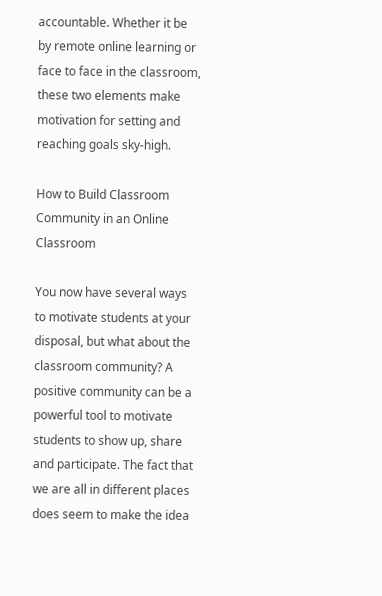accountable. Whether it be by remote online learning or face to face in the classroom, these two elements make motivation for setting and reaching goals sky-high.

How to Build Classroom Community in an Online Classroom

You now have several ways to motivate students at your disposal, but what about the classroom community? A positive community can be a powerful tool to motivate students to show up, share and participate. The fact that we are all in different places does seem to make the idea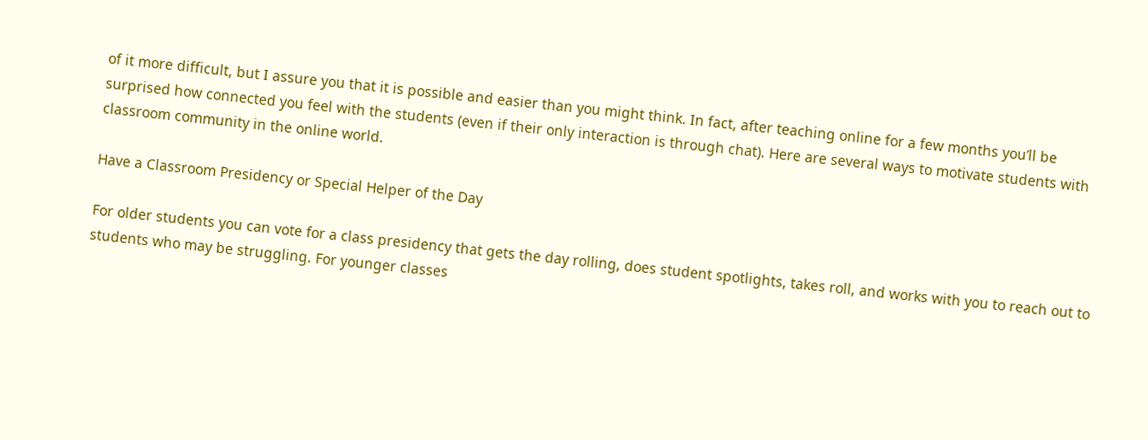of it more difficult, but I assure you that it is possible and easier than you might think. In fact, after teaching online for a few months you’ll be surprised how connected you feel with the students (even if their only interaction is through chat). Here are several ways to motivate students with classroom community in the online world.

Have a Classroom Presidency or Special Helper of the Day

For older students you can vote for a class presidency that gets the day rolling, does student spotlights, takes roll, and works with you to reach out to students who may be struggling. For younger classes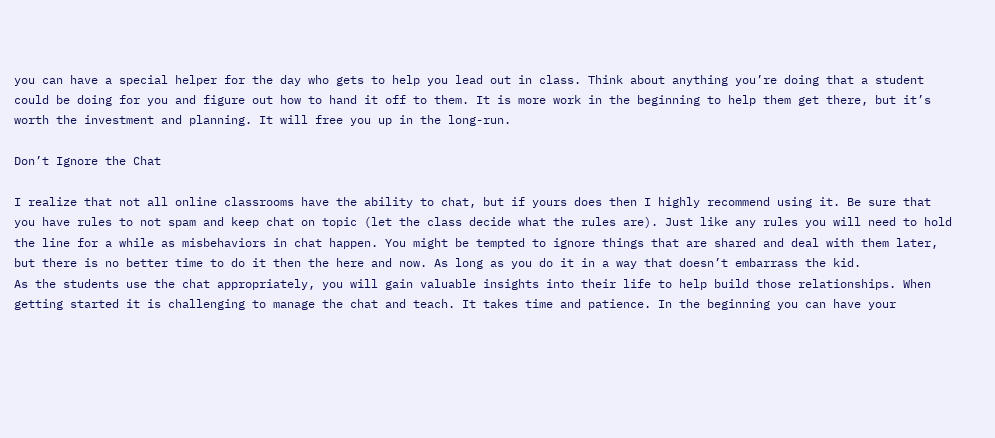you can have a special helper for the day who gets to help you lead out in class. Think about anything you’re doing that a student could be doing for you and figure out how to hand it off to them. It is more work in the beginning to help them get there, but it’s worth the investment and planning. It will free you up in the long-run.

Don’t Ignore the Chat

I realize that not all online classrooms have the ability to chat, but if yours does then I highly recommend using it. Be sure that you have rules to not spam and keep chat on topic (let the class decide what the rules are). Just like any rules you will need to hold the line for a while as misbehaviors in chat happen. You might be tempted to ignore things that are shared and deal with them later, but there is no better time to do it then the here and now. As long as you do it in a way that doesn’t embarrass the kid.
As the students use the chat appropriately, you will gain valuable insights into their life to help build those relationships. When getting started it is challenging to manage the chat and teach. It takes time and patience. In the beginning you can have your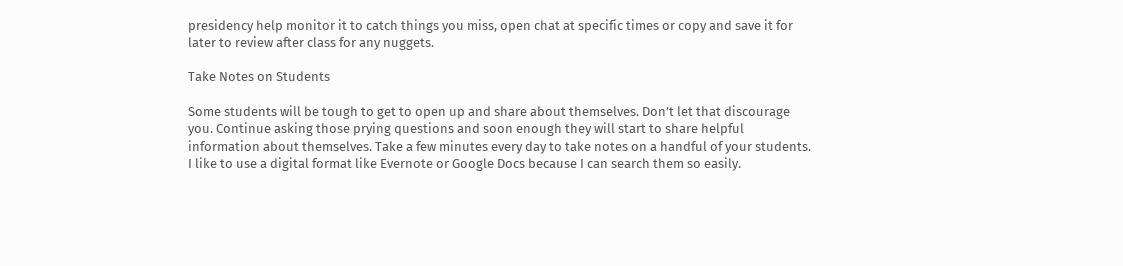presidency help monitor it to catch things you miss, open chat at specific times or copy and save it for later to review after class for any nuggets.

Take Notes on Students

Some students will be tough to get to open up and share about themselves. Don’t let that discourage you. Continue asking those prying questions and soon enough they will start to share helpful information about themselves. Take a few minutes every day to take notes on a handful of your students. I like to use a digital format like Evernote or Google Docs because I can search them so easily.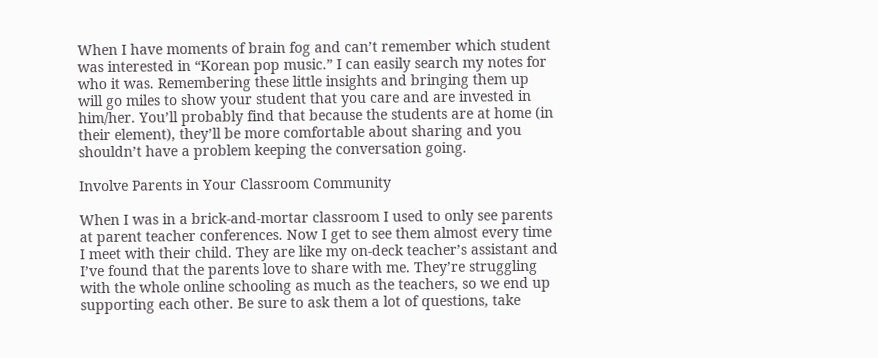When I have moments of brain fog and can’t remember which student was interested in “Korean pop music.” I can easily search my notes for who it was. Remembering these little insights and bringing them up will go miles to show your student that you care and are invested in him/her. You’ll probably find that because the students are at home (in their element), they’ll be more comfortable about sharing and you shouldn’t have a problem keeping the conversation going.

Involve Parents in Your Classroom Community

When I was in a brick-and-mortar classroom I used to only see parents at parent teacher conferences. Now I get to see them almost every time I meet with their child. They are like my on-deck teacher’s assistant and I’ve found that the parents love to share with me. They’re struggling with the whole online schooling as much as the teachers, so we end up supporting each other. Be sure to ask them a lot of questions, take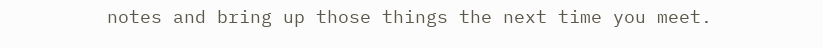notes and bring up those things the next time you meet.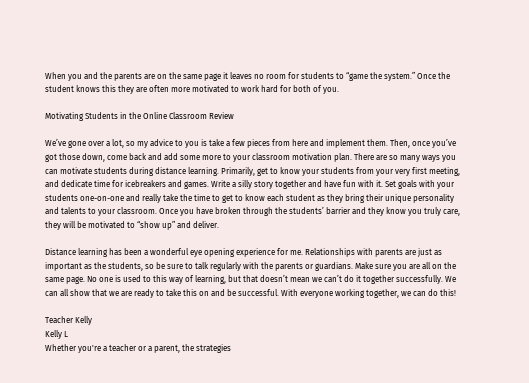When you and the parents are on the same page it leaves no room for students to “game the system.” Once the student knows this they are often more motivated to work hard for both of you.

Motivating Students in the Online Classroom Review

We’ve gone over a lot, so my advice to you is take a few pieces from here and implement them. Then, once you’ve got those down, come back and add some more to your classroom motivation plan. There are so many ways you can motivate students during distance learning. Primarily, get to know your students from your very first meeting, and dedicate time for icebreakers and games. Write a silly story together and have fun with it. Set goals with your students one-on-one and really take the time to get to know each student as they bring their unique personality and talents to your classroom. Once you have broken through the students’ barrier and they know you truly care, they will be motivated to “show up” and deliver.

Distance learning has been a wonderful eye opening experience for me. Relationships with parents are just as important as the students, so be sure to talk regularly with the parents or guardians. Make sure you are all on the same page. No one is used to this way of learning, but that doesn’t mean we can’t do it together successfully. We can all show that we are ready to take this on and be successful. With everyone working together, we can do this!

Teacher Kelly
Kelly L
Whether you're a teacher or a parent, the strategies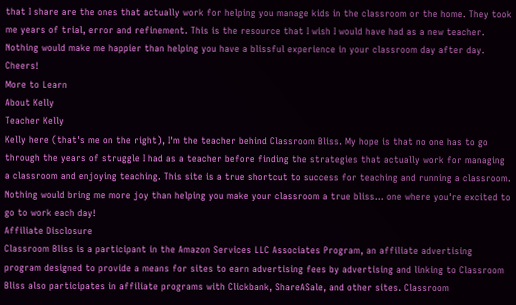that I share are the ones that actually work for helping you manage kids in the classroom or the home. They took me years of trial, error and refinement. This is the resource that I wish I would have had as a new teacher. Nothing would make me happier than helping you have a blissful experience in your classroom day after day. Cheers!
More to Learn
About Kelly
Teacher Kelly
Kelly here (that's me on the right), I'm the teacher behind Classroom Bliss. My hope is that no one has to go through the years of struggle I had as a teacher before finding the strategies that actually work for managing a classroom and enjoying teaching. This site is a true shortcut to success for teaching and running a classroom. Nothing would bring me more joy than helping you make your classroom a true bliss... one where you're excited to go to work each day!
Affiliate Disclosure
Classroom Bliss is a participant in the Amazon Services LLC Associates Program, an affiliate advertising program designed to provide a means for sites to earn advertising fees by advertising and linking to Classroom Bliss also participates in affiliate programs with Clickbank, ShareASale, and other sites. Classroom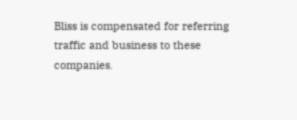Bliss is compensated for referring traffic and business to these companies.